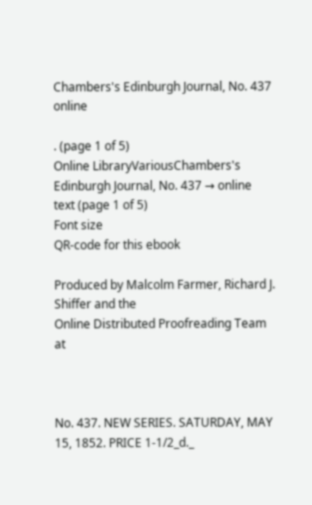Chambers's Edinburgh Journal, No. 437 online

. (page 1 of 5)
Online LibraryVariousChambers's Edinburgh Journal, No. 437 → online text (page 1 of 5)
Font size
QR-code for this ebook

Produced by Malcolm Farmer, Richard J. Shiffer and the
Online Distributed Proofreading Team at



No. 437. NEW SERIES. SATURDAY, MAY 15, 1852. PRICE 1-1/2_d._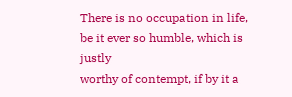There is no occupation in life, be it ever so humble, which is justly
worthy of contempt, if by it a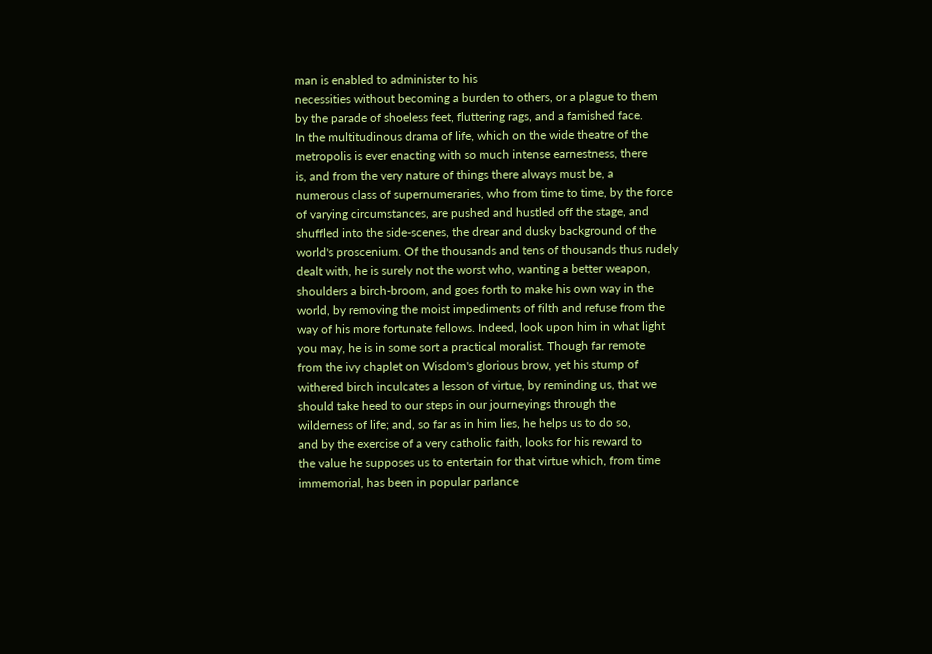man is enabled to administer to his
necessities without becoming a burden to others, or a plague to them
by the parade of shoeless feet, fluttering rags, and a famished face.
In the multitudinous drama of life, which on the wide theatre of the
metropolis is ever enacting with so much intense earnestness, there
is, and from the very nature of things there always must be, a
numerous class of supernumeraries, who from time to time, by the force
of varying circumstances, are pushed and hustled off the stage, and
shuffled into the side-scenes, the drear and dusky background of the
world's proscenium. Of the thousands and tens of thousands thus rudely
dealt with, he is surely not the worst who, wanting a better weapon,
shoulders a birch-broom, and goes forth to make his own way in the
world, by removing the moist impediments of filth and refuse from the
way of his more fortunate fellows. Indeed, look upon him in what light
you may, he is in some sort a practical moralist. Though far remote
from the ivy chaplet on Wisdom's glorious brow, yet his stump of
withered birch inculcates a lesson of virtue, by reminding us, that we
should take heed to our steps in our journeyings through the
wilderness of life; and, so far as in him lies, he helps us to do so,
and by the exercise of a very catholic faith, looks for his reward to
the value he supposes us to entertain for that virtue which, from time
immemorial, has been in popular parlance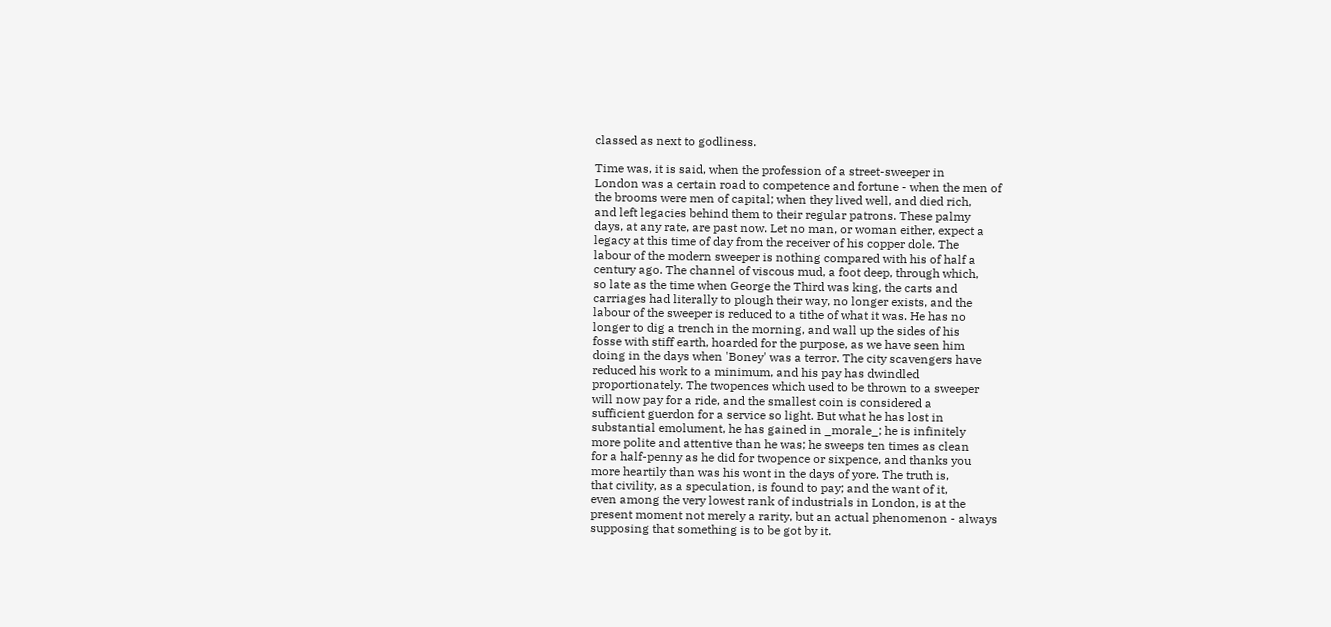classed as next to godliness.

Time was, it is said, when the profession of a street-sweeper in
London was a certain road to competence and fortune - when the men of
the brooms were men of capital; when they lived well, and died rich,
and left legacies behind them to their regular patrons. These palmy
days, at any rate, are past now. Let no man, or woman either, expect a
legacy at this time of day from the receiver of his copper dole. The
labour of the modern sweeper is nothing compared with his of half a
century ago. The channel of viscous mud, a foot deep, through which,
so late as the time when George the Third was king, the carts and
carriages had literally to plough their way, no longer exists, and the
labour of the sweeper is reduced to a tithe of what it was. He has no
longer to dig a trench in the morning, and wall up the sides of his
fosse with stiff earth, hoarded for the purpose, as we have seen him
doing in the days when 'Boney' was a terror. The city scavengers have
reduced his work to a minimum, and his pay has dwindled
proportionately. The twopences which used to be thrown to a sweeper
will now pay for a ride, and the smallest coin is considered a
sufficient guerdon for a service so light. But what he has lost in
substantial emolument, he has gained in _morale_; he is infinitely
more polite and attentive than he was; he sweeps ten times as clean
for a half-penny as he did for twopence or sixpence, and thanks you
more heartily than was his wont in the days of yore. The truth is,
that civility, as a speculation, is found to pay; and the want of it,
even among the very lowest rank of industrials in London, is at the
present moment not merely a rarity, but an actual phenomenon - always
supposing that something is to be got by it.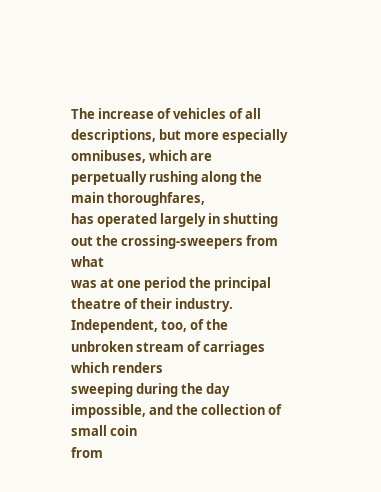The increase of vehicles of all descriptions, but more especially
omnibuses, which are perpetually rushing along the main thoroughfares,
has operated largely in shutting out the crossing-sweepers from what
was at one period the principal theatre of their industry.
Independent, too, of the unbroken stream of carriages which renders
sweeping during the day impossible, and the collection of small coin
from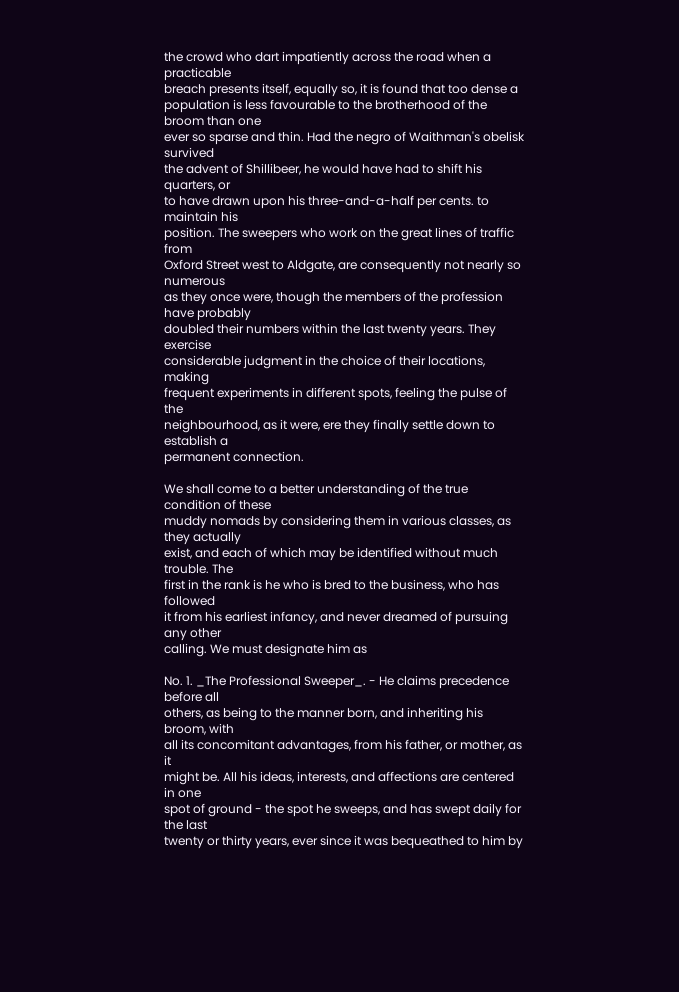the crowd who dart impatiently across the road when a practicable
breach presents itself, equally so, it is found that too dense a
population is less favourable to the brotherhood of the broom than one
ever so sparse and thin. Had the negro of Waithman's obelisk survived
the advent of Shillibeer, he would have had to shift his quarters, or
to have drawn upon his three-and-a-half per cents. to maintain his
position. The sweepers who work on the great lines of traffic from
Oxford Street west to Aldgate, are consequently not nearly so numerous
as they once were, though the members of the profession have probably
doubled their numbers within the last twenty years. They exercise
considerable judgment in the choice of their locations, making
frequent experiments in different spots, feeling the pulse of the
neighbourhood, as it were, ere they finally settle down to establish a
permanent connection.

We shall come to a better understanding of the true condition of these
muddy nomads by considering them in various classes, as they actually
exist, and each of which may be identified without much trouble. The
first in the rank is he who is bred to the business, who has followed
it from his earliest infancy, and never dreamed of pursuing any other
calling. We must designate him as

No. 1. _The Professional Sweeper_. - He claims precedence before all
others, as being to the manner born, and inheriting his broom, with
all its concomitant advantages, from his father, or mother, as it
might be. All his ideas, interests, and affections are centered in one
spot of ground - the spot he sweeps, and has swept daily for the last
twenty or thirty years, ever since it was bequeathed to him by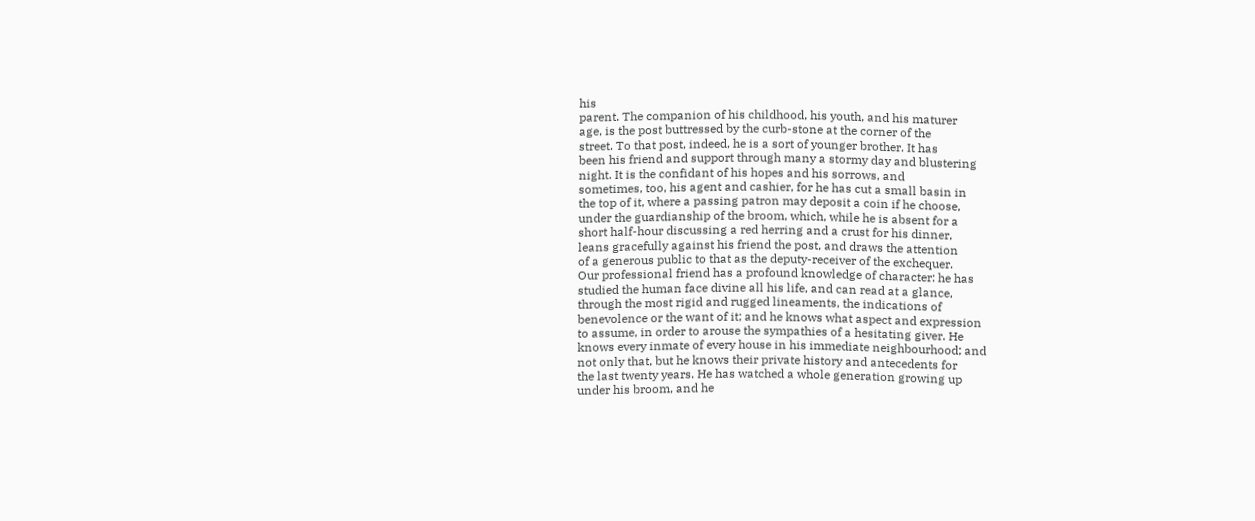his
parent. The companion of his childhood, his youth, and his maturer
age, is the post buttressed by the curb-stone at the corner of the
street. To that post, indeed, he is a sort of younger brother. It has
been his friend and support through many a stormy day and blustering
night. It is the confidant of his hopes and his sorrows, and
sometimes, too, his agent and cashier, for he has cut a small basin in
the top of it, where a passing patron may deposit a coin if he choose,
under the guardianship of the broom, which, while he is absent for a
short half-hour discussing a red herring and a crust for his dinner,
leans gracefully against his friend the post, and draws the attention
of a generous public to that as the deputy-receiver of the exchequer.
Our professional friend has a profound knowledge of character: he has
studied the human face divine all his life, and can read at a glance,
through the most rigid and rugged lineaments, the indications of
benevolence or the want of it; and he knows what aspect and expression
to assume, in order to arouse the sympathies of a hesitating giver. He
knows every inmate of every house in his immediate neighbourhood; and
not only that, but he knows their private history and antecedents for
the last twenty years. He has watched a whole generation growing up
under his broom, and he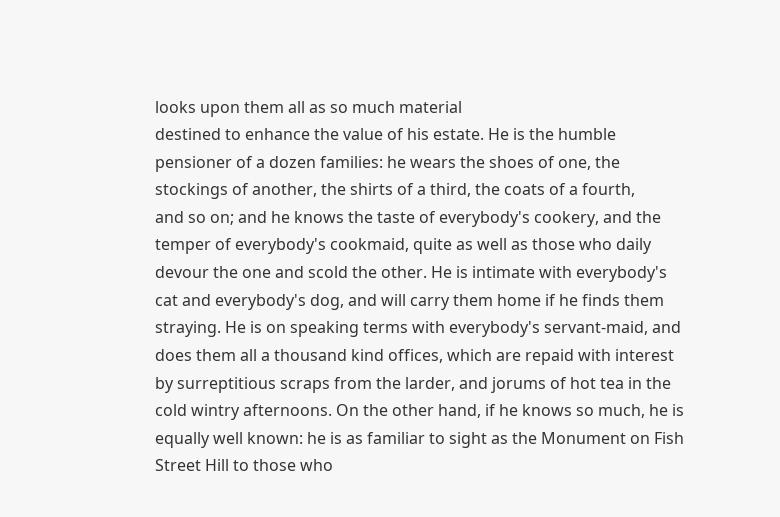looks upon them all as so much material
destined to enhance the value of his estate. He is the humble
pensioner of a dozen families: he wears the shoes of one, the
stockings of another, the shirts of a third, the coats of a fourth,
and so on; and he knows the taste of everybody's cookery, and the
temper of everybody's cookmaid, quite as well as those who daily
devour the one and scold the other. He is intimate with everybody's
cat and everybody's dog, and will carry them home if he finds them
straying. He is on speaking terms with everybody's servant-maid, and
does them all a thousand kind offices, which are repaid with interest
by surreptitious scraps from the larder, and jorums of hot tea in the
cold wintry afternoons. On the other hand, if he knows so much, he is
equally well known: he is as familiar to sight as the Monument on Fish
Street Hill to those who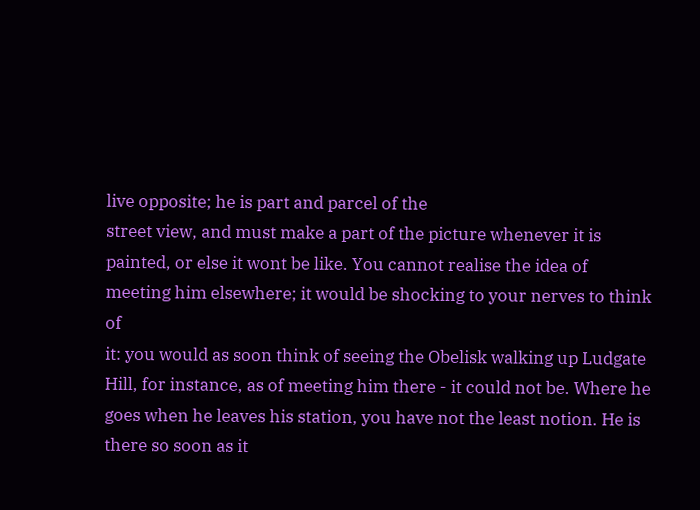live opposite; he is part and parcel of the
street view, and must make a part of the picture whenever it is
painted, or else it wont be like. You cannot realise the idea of
meeting him elsewhere; it would be shocking to your nerves to think of
it: you would as soon think of seeing the Obelisk walking up Ludgate
Hill, for instance, as of meeting him there - it could not be. Where he
goes when he leaves his station, you have not the least notion. He is
there so soon as it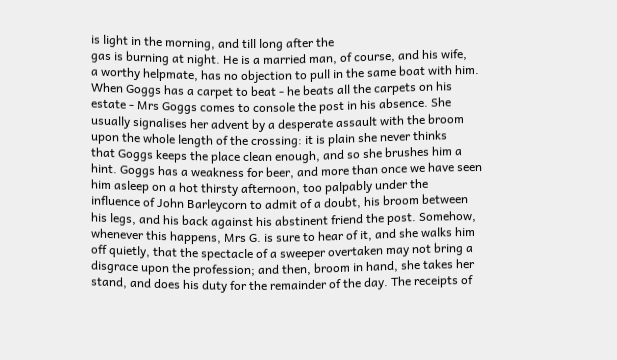is light in the morning, and till long after the
gas is burning at night. He is a married man, of course, and his wife,
a worthy helpmate, has no objection to pull in the same boat with him.
When Goggs has a carpet to beat - he beats all the carpets on his
estate - Mrs Goggs comes to console the post in his absence. She
usually signalises her advent by a desperate assault with the broom
upon the whole length of the crossing: it is plain she never thinks
that Goggs keeps the place clean enough, and so she brushes him a
hint. Goggs has a weakness for beer, and more than once we have seen
him asleep on a hot thirsty afternoon, too palpably under the
influence of John Barleycorn to admit of a doubt, his broom between
his legs, and his back against his abstinent friend the post. Somehow,
whenever this happens, Mrs G. is sure to hear of it, and she walks him
off quietly, that the spectacle of a sweeper overtaken may not bring a
disgrace upon the profession; and then, broom in hand, she takes her
stand, and does his duty for the remainder of the day. The receipts of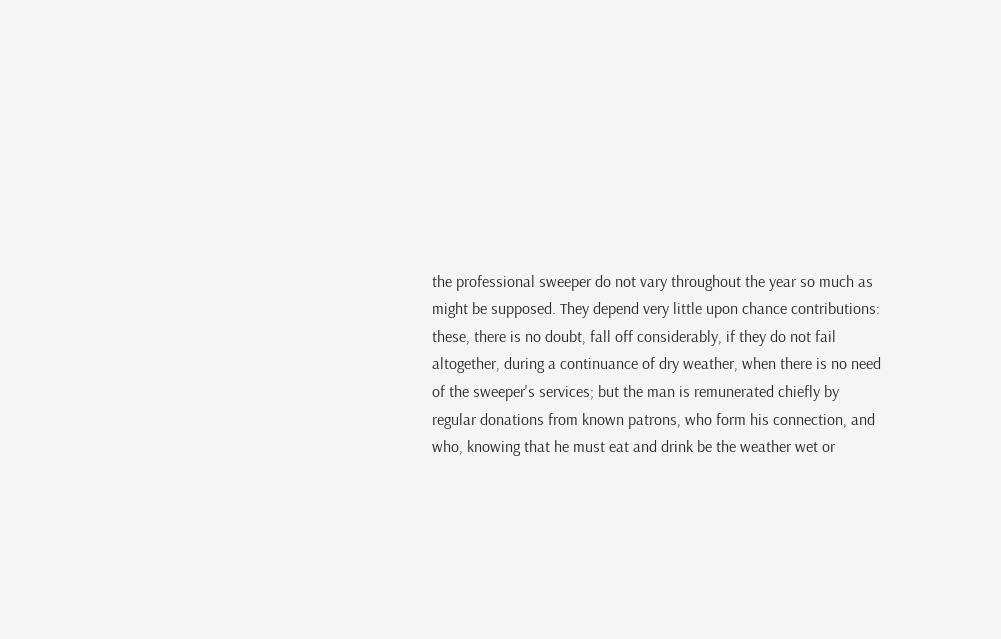the professional sweeper do not vary throughout the year so much as
might be supposed. They depend very little upon chance contributions:
these, there is no doubt, fall off considerably, if they do not fail
altogether, during a continuance of dry weather, when there is no need
of the sweeper's services; but the man is remunerated chiefly by
regular donations from known patrons, who form his connection, and
who, knowing that he must eat and drink be the weather wet or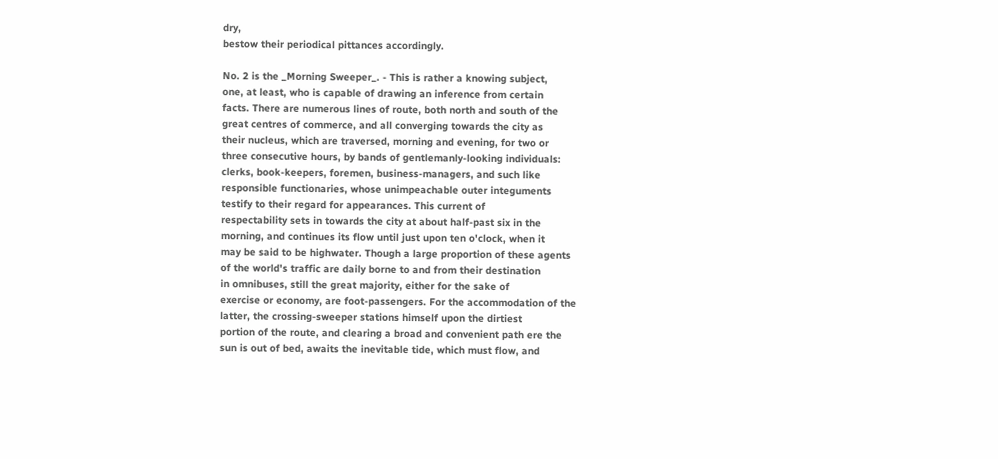dry,
bestow their periodical pittances accordingly.

No. 2 is the _Morning Sweeper_. - This is rather a knowing subject,
one, at least, who is capable of drawing an inference from certain
facts. There are numerous lines of route, both north and south of the
great centres of commerce, and all converging towards the city as
their nucleus, which are traversed, morning and evening, for two or
three consecutive hours, by bands of gentlemanly-looking individuals:
clerks, book-keepers, foremen, business-managers, and such like
responsible functionaries, whose unimpeachable outer integuments
testify to their regard for appearances. This current of
respectability sets in towards the city at about half-past six in the
morning, and continues its flow until just upon ten o'clock, when it
may be said to be highwater. Though a large proportion of these agents
of the world's traffic are daily borne to and from their destination
in omnibuses, still the great majority, either for the sake of
exercise or economy, are foot-passengers. For the accommodation of the
latter, the crossing-sweeper stations himself upon the dirtiest
portion of the route, and clearing a broad and convenient path ere the
sun is out of bed, awaits the inevitable tide, which must flow, and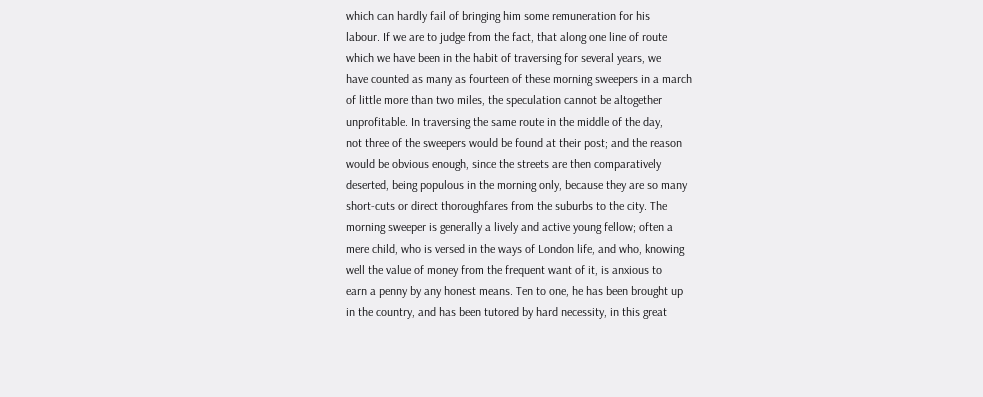which can hardly fail of bringing him some remuneration for his
labour. If we are to judge from the fact, that along one line of route
which we have been in the habit of traversing for several years, we
have counted as many as fourteen of these morning sweepers in a march
of little more than two miles, the speculation cannot be altogether
unprofitable. In traversing the same route in the middle of the day,
not three of the sweepers would be found at their post; and the reason
would be obvious enough, since the streets are then comparatively
deserted, being populous in the morning only, because they are so many
short-cuts or direct thoroughfares from the suburbs to the city. The
morning sweeper is generally a lively and active young fellow; often a
mere child, who is versed in the ways of London life, and who, knowing
well the value of money from the frequent want of it, is anxious to
earn a penny by any honest means. Ten to one, he has been brought up
in the country, and has been tutored by hard necessity, in this great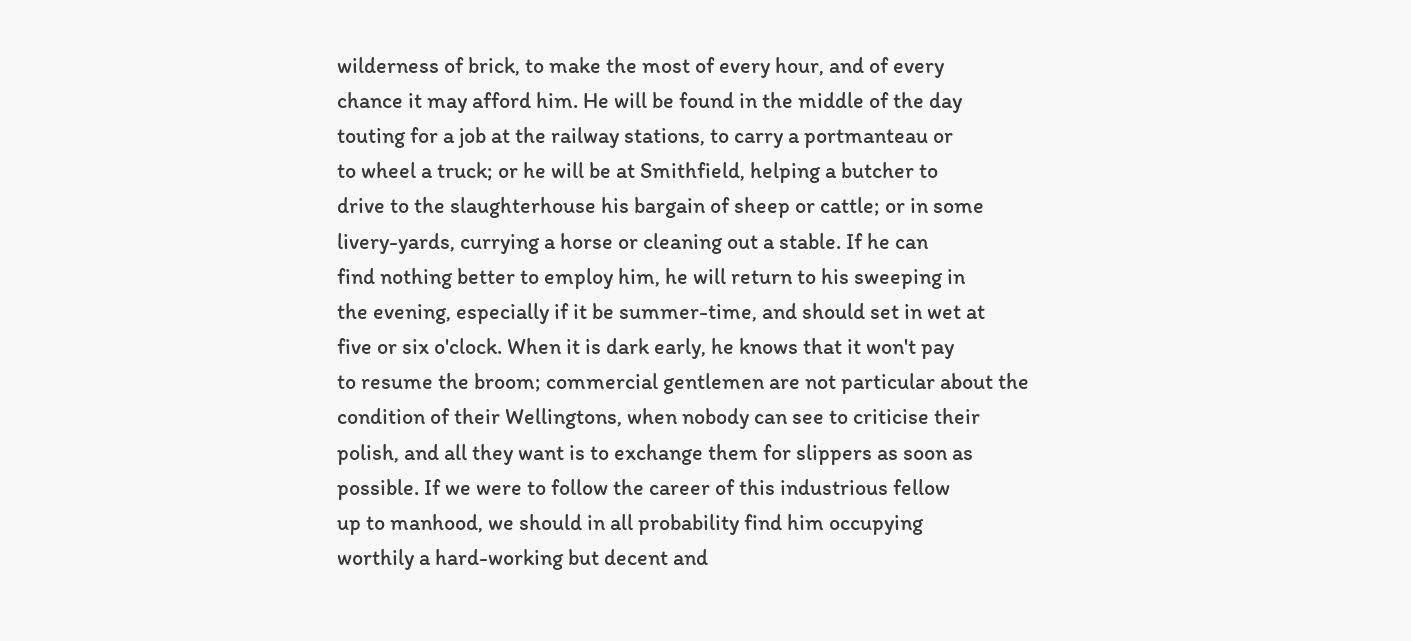wilderness of brick, to make the most of every hour, and of every
chance it may afford him. He will be found in the middle of the day
touting for a job at the railway stations, to carry a portmanteau or
to wheel a truck; or he will be at Smithfield, helping a butcher to
drive to the slaughterhouse his bargain of sheep or cattle; or in some
livery-yards, currying a horse or cleaning out a stable. If he can
find nothing better to employ him, he will return to his sweeping in
the evening, especially if it be summer-time, and should set in wet at
five or six o'clock. When it is dark early, he knows that it won't pay
to resume the broom; commercial gentlemen are not particular about the
condition of their Wellingtons, when nobody can see to criticise their
polish, and all they want is to exchange them for slippers as soon as
possible. If we were to follow the career of this industrious fellow
up to manhood, we should in all probability find him occupying
worthily a hard-working but decent and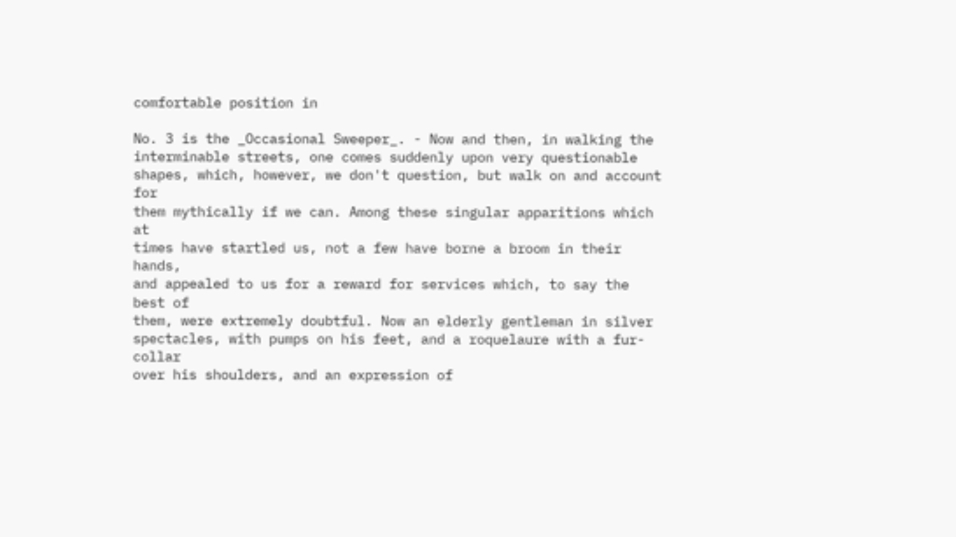comfortable position in

No. 3 is the _Occasional Sweeper_. - Now and then, in walking the
interminable streets, one comes suddenly upon very questionable
shapes, which, however, we don't question, but walk on and account for
them mythically if we can. Among these singular apparitions which at
times have startled us, not a few have borne a broom in their hands,
and appealed to us for a reward for services which, to say the best of
them, were extremely doubtful. Now an elderly gentleman in silver
spectacles, with pumps on his feet, and a roquelaure with a fur-collar
over his shoulders, and an expression of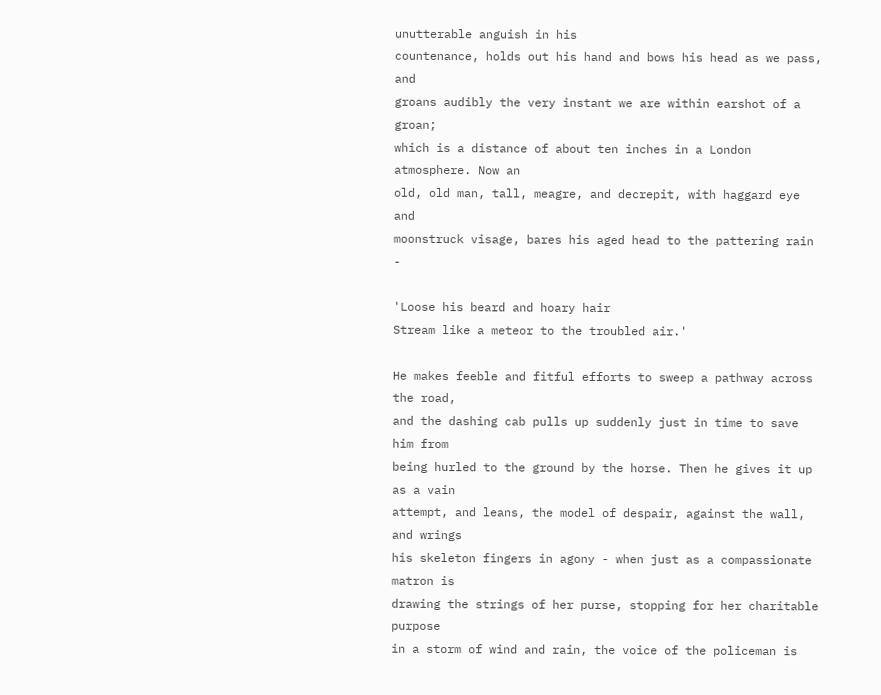unutterable anguish in his
countenance, holds out his hand and bows his head as we pass, and
groans audibly the very instant we are within earshot of a groan;
which is a distance of about ten inches in a London atmosphere. Now an
old, old man, tall, meagre, and decrepit, with haggard eye and
moonstruck visage, bares his aged head to the pattering rain -

'Loose his beard and hoary hair
Stream like a meteor to the troubled air.'

He makes feeble and fitful efforts to sweep a pathway across the road,
and the dashing cab pulls up suddenly just in time to save him from
being hurled to the ground by the horse. Then he gives it up as a vain
attempt, and leans, the model of despair, against the wall, and wrings
his skeleton fingers in agony - when just as a compassionate matron is
drawing the strings of her purse, stopping for her charitable purpose
in a storm of wind and rain, the voice of the policeman is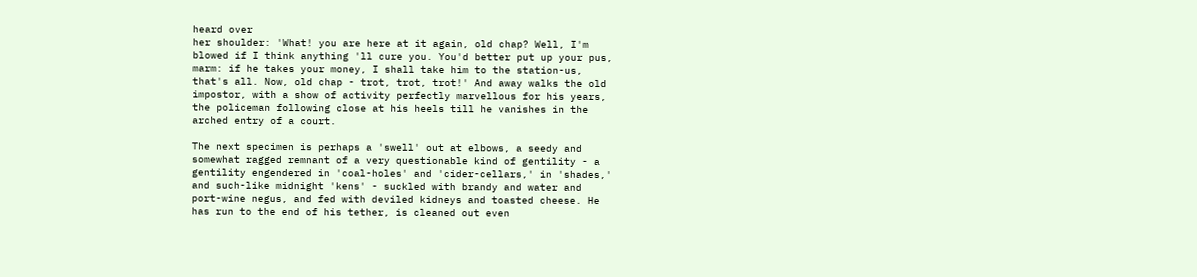heard over
her shoulder: 'What! you are here at it again, old chap? Well, I'm
blowed if I think anything 'll cure you. You'd better put up your pus,
marm: if he takes your money, I shall take him to the station-us,
that's all. Now, old chap - trot, trot, trot!' And away walks the old
impostor, with a show of activity perfectly marvellous for his years,
the policeman following close at his heels till he vanishes in the
arched entry of a court.

The next specimen is perhaps a 'swell' out at elbows, a seedy and
somewhat ragged remnant of a very questionable kind of gentility - a
gentility engendered in 'coal-holes' and 'cider-cellars,' in 'shades,'
and such-like midnight 'kens' - suckled with brandy and water and
port-wine negus, and fed with deviled kidneys and toasted cheese. He
has run to the end of his tether, is cleaned out even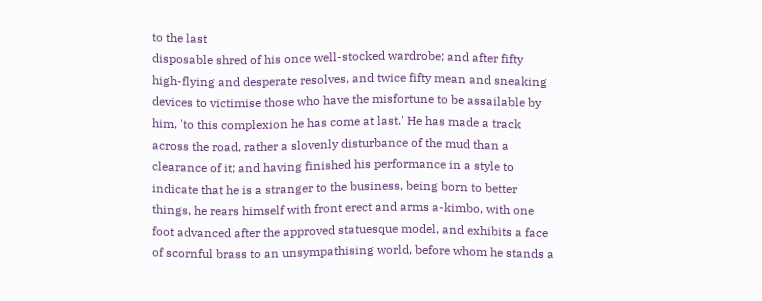to the last
disposable shred of his once well-stocked wardrobe; and after fifty
high-flying and desperate resolves, and twice fifty mean and sneaking
devices to victimise those who have the misfortune to be assailable by
him, 'to this complexion he has come at last.' He has made a track
across the road, rather a slovenly disturbance of the mud than a
clearance of it; and having finished his performance in a style to
indicate that he is a stranger to the business, being born to better
things, he rears himself with front erect and arms a-kimbo, with one
foot advanced after the approved statuesque model, and exhibits a face
of scornful brass to an unsympathising world, before whom he stands a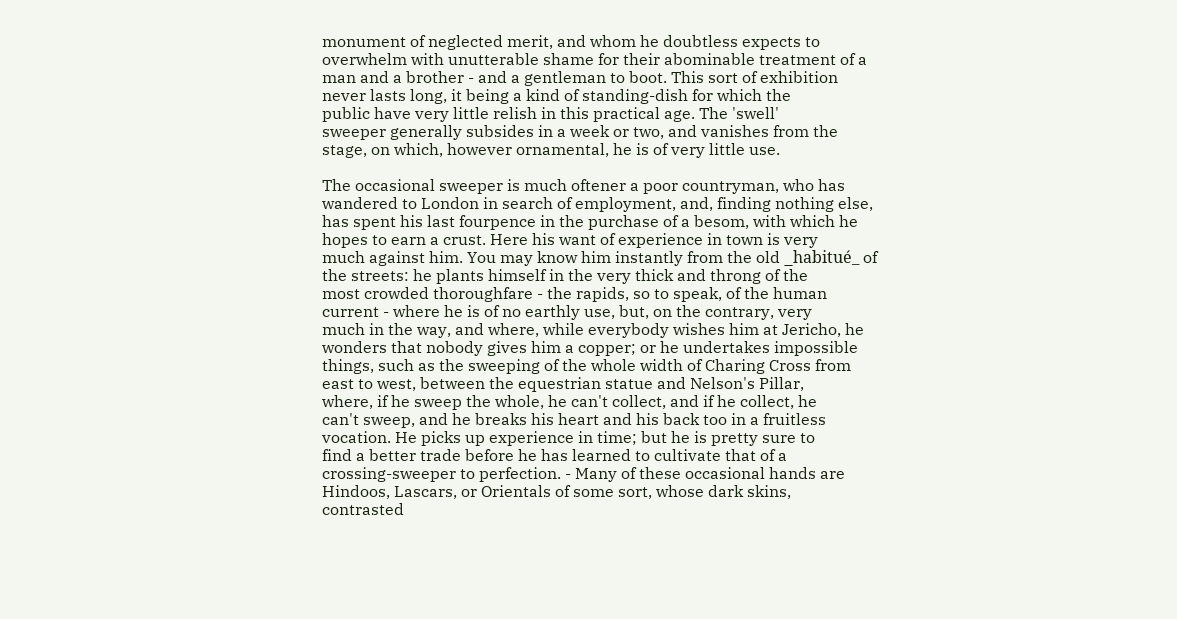monument of neglected merit, and whom he doubtless expects to
overwhelm with unutterable shame for their abominable treatment of a
man and a brother - and a gentleman to boot. This sort of exhibition
never lasts long, it being a kind of standing-dish for which the
public have very little relish in this practical age. The 'swell'
sweeper generally subsides in a week or two, and vanishes from the
stage, on which, however ornamental, he is of very little use.

The occasional sweeper is much oftener a poor countryman, who has
wandered to London in search of employment, and, finding nothing else,
has spent his last fourpence in the purchase of a besom, with which he
hopes to earn a crust. Here his want of experience in town is very
much against him. You may know him instantly from the old _habitué_ of
the streets: he plants himself in the very thick and throng of the
most crowded thoroughfare - the rapids, so to speak, of the human
current - where he is of no earthly use, but, on the contrary, very
much in the way, and where, while everybody wishes him at Jericho, he
wonders that nobody gives him a copper; or he undertakes impossible
things, such as the sweeping of the whole width of Charing Cross from
east to west, between the equestrian statue and Nelson's Pillar,
where, if he sweep the whole, he can't collect, and if he collect, he
can't sweep, and he breaks his heart and his back too in a fruitless
vocation. He picks up experience in time; but he is pretty sure to
find a better trade before he has learned to cultivate that of a
crossing-sweeper to perfection. - Many of these occasional hands are
Hindoos, Lascars, or Orientals of some sort, whose dark skins,
contrasted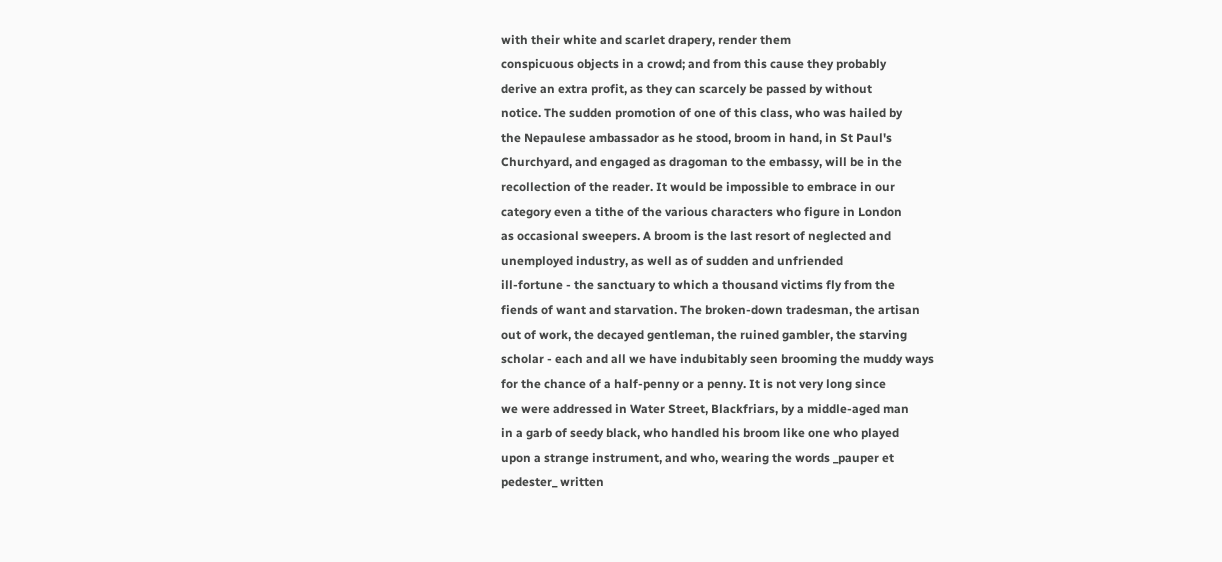with their white and scarlet drapery, render them
conspicuous objects in a crowd; and from this cause they probably
derive an extra profit, as they can scarcely be passed by without
notice. The sudden promotion of one of this class, who was hailed by
the Nepaulese ambassador as he stood, broom in hand, in St Paul's
Churchyard, and engaged as dragoman to the embassy, will be in the
recollection of the reader. It would be impossible to embrace in our
category even a tithe of the various characters who figure in London
as occasional sweepers. A broom is the last resort of neglected and
unemployed industry, as well as of sudden and unfriended
ill-fortune - the sanctuary to which a thousand victims fly from the
fiends of want and starvation. The broken-down tradesman, the artisan
out of work, the decayed gentleman, the ruined gambler, the starving
scholar - each and all we have indubitably seen brooming the muddy ways
for the chance of a half-penny or a penny. It is not very long since
we were addressed in Water Street, Blackfriars, by a middle-aged man
in a garb of seedy black, who handled his broom like one who played
upon a strange instrument, and who, wearing the words _pauper et
pedester_ written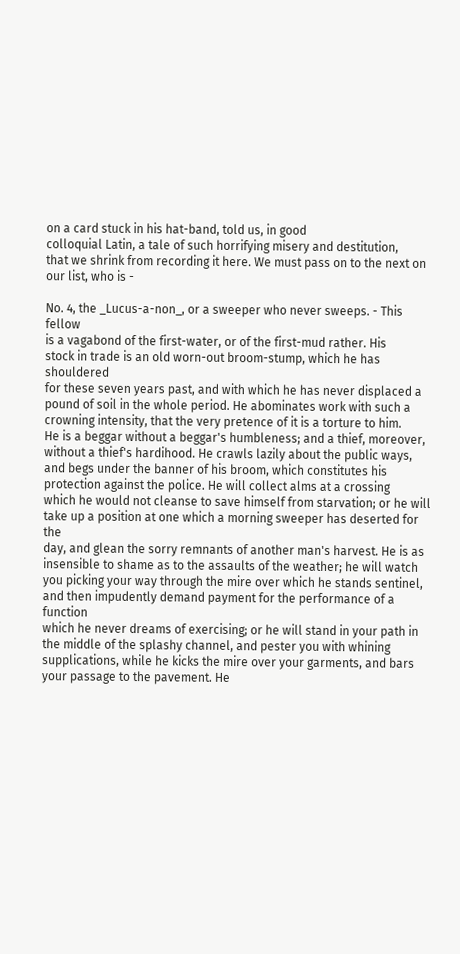on a card stuck in his hat-band, told us, in good
colloquial Latin, a tale of such horrifying misery and destitution,
that we shrink from recording it here. We must pass on to the next on
our list, who is -

No. 4, the _Lucus-a-non_, or a sweeper who never sweeps. - This fellow
is a vagabond of the first-water, or of the first-mud rather. His
stock in trade is an old worn-out broom-stump, which he has shouldered
for these seven years past, and with which he has never displaced a
pound of soil in the whole period. He abominates work with such a
crowning intensity, that the very pretence of it is a torture to him.
He is a beggar without a beggar's humbleness; and a thief, moreover,
without a thief's hardihood. He crawls lazily about the public ways,
and begs under the banner of his broom, which constitutes his
protection against the police. He will collect alms at a crossing
which he would not cleanse to save himself from starvation; or he will
take up a position at one which a morning sweeper has deserted for the
day, and glean the sorry remnants of another man's harvest. He is as
insensible to shame as to the assaults of the weather; he will watch
you picking your way through the mire over which he stands sentinel,
and then impudently demand payment for the performance of a function
which he never dreams of exercising; or he will stand in your path in
the middle of the splashy channel, and pester you with whining
supplications, while he kicks the mire over your garments, and bars
your passage to the pavement. He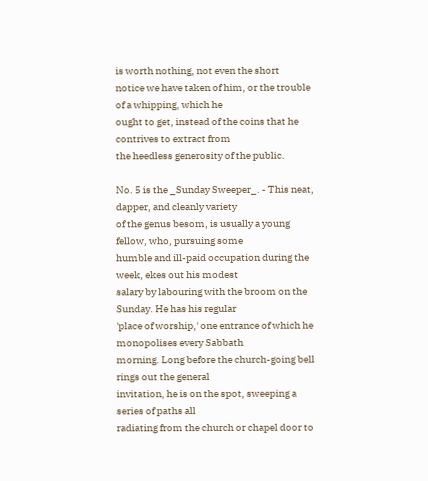is worth nothing, not even the short
notice we have taken of him, or the trouble of a whipping, which he
ought to get, instead of the coins that he contrives to extract from
the heedless generosity of the public.

No. 5 is the _Sunday Sweeper_. - This neat, dapper, and cleanly variety
of the genus besom, is usually a young fellow, who, pursuing some
humble and ill-paid occupation during the week, ekes out his modest
salary by labouring with the broom on the Sunday. He has his regular
'place of worship,' one entrance of which he monopolises every Sabbath
morning. Long before the church-going bell rings out the general
invitation, he is on the spot, sweeping a series of paths all
radiating from the church or chapel door to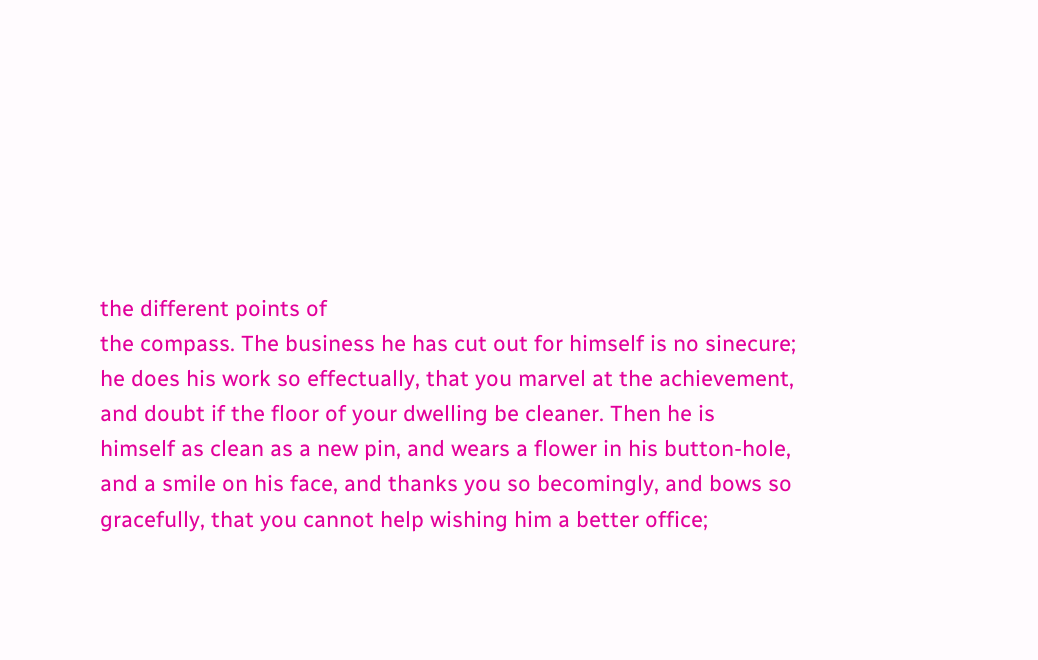the different points of
the compass. The business he has cut out for himself is no sinecure;
he does his work so effectually, that you marvel at the achievement,
and doubt if the floor of your dwelling be cleaner. Then he is
himself as clean as a new pin, and wears a flower in his button-hole,
and a smile on his face, and thanks you so becomingly, and bows so
gracefully, that you cannot help wishing him a better office;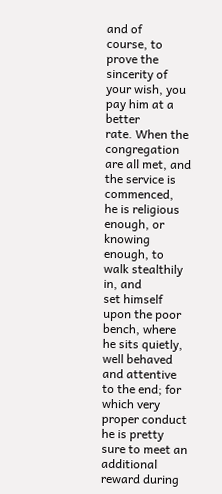and of
course, to prove the sincerity of your wish, you pay him at a better
rate. When the congregation are all met, and the service is commenced,
he is religious enough, or knowing enough, to walk stealthily in, and
set himself upon the poor bench, where he sits quietly, well behaved
and attentive to the end; for which very proper conduct he is pretty
sure to meet an additional reward during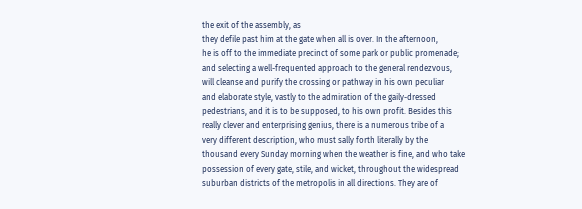the exit of the assembly, as
they defile past him at the gate when all is over. In the afternoon,
he is off to the immediate precinct of some park or public promenade;
and selecting a well-frequented approach to the general rendezvous,
will cleanse and purify the crossing or pathway in his own peculiar
and elaborate style, vastly to the admiration of the gaily-dressed
pedestrians, and it is to be supposed, to his own profit. Besides this
really clever and enterprising genius, there is a numerous tribe of a
very different description, who must sally forth literally by the
thousand every Sunday morning when the weather is fine, and who take
possession of every gate, stile, and wicket, throughout the widespread
suburban districts of the metropolis in all directions. They are of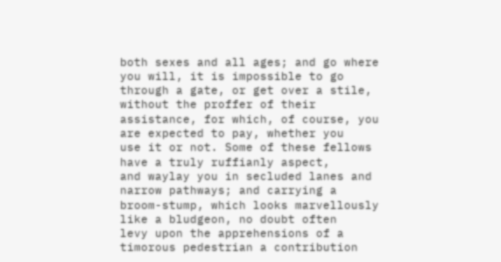both sexes and all ages; and go where you will, it is impossible to go
through a gate, or get over a stile, without the proffer of their
assistance, for which, of course, you are expected to pay, whether you
use it or not. Some of these fellows have a truly ruffianly aspect,
and waylay you in secluded lanes and narrow pathways; and carrying a
broom-stump, which looks marvellously like a bludgeon, no doubt often
levy upon the apprehensions of a timorous pedestrian a contribution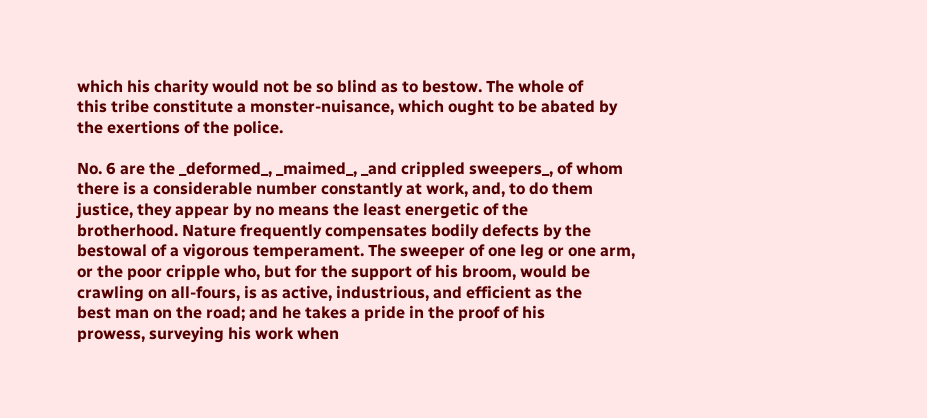which his charity would not be so blind as to bestow. The whole of
this tribe constitute a monster-nuisance, which ought to be abated by
the exertions of the police.

No. 6 are the _deformed_, _maimed_, _and crippled sweepers_, of whom
there is a considerable number constantly at work, and, to do them
justice, they appear by no means the least energetic of the
brotherhood. Nature frequently compensates bodily defects by the
bestowal of a vigorous temperament. The sweeper of one leg or one arm,
or the poor cripple who, but for the support of his broom, would be
crawling on all-fours, is as active, industrious, and efficient as the
best man on the road; and he takes a pride in the proof of his
prowess, surveying his work when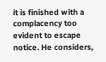it is finished with a complacency too
evident to escape notice. He considers,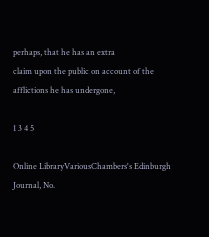perhaps, that he has an extra
claim upon the public on account of the afflictions he has undergone,

1 3 4 5

Online LibraryVariousChambers's Edinburgh Journal, No.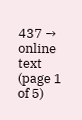437 → online text (page 1 of 5)